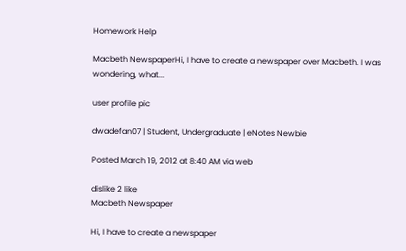Homework Help

Macbeth NewspaperHi, I have to create a newspaper over Macbeth. I was wondering, what...

user profile pic

dwadefan07 | Student, Undergraduate | eNotes Newbie

Posted March 19, 2012 at 8:40 AM via web

dislike 2 like
Macbeth Newspaper

Hi, I have to create a newspaper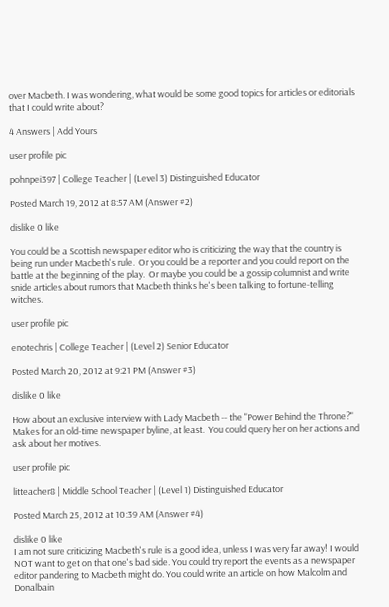over Macbeth. I was wondering, what would be some good topics for articles or editorials that I could write about?

4 Answers | Add Yours

user profile pic

pohnpei397 | College Teacher | (Level 3) Distinguished Educator

Posted March 19, 2012 at 8:57 AM (Answer #2)

dislike 0 like

You could be a Scottish newspaper editor who is criticizing the way that the country is being run under Macbeth's rule.  Or you could be a reporter and you could report on the battle at the beginning of the play.  Or maybe you could be a gossip columnist and write snide articles about rumors that Macbeth thinks he's been talking to fortune-telling witches.

user profile pic

enotechris | College Teacher | (Level 2) Senior Educator

Posted March 20, 2012 at 9:21 PM (Answer #3)

dislike 0 like

How about an exclusive interview with Lady Macbeth -- the "Power Behind the Throne?"  Makes for an old-time newspaper byline, at least.  You could query her on her actions and ask about her motives.

user profile pic

litteacher8 | Middle School Teacher | (Level 1) Distinguished Educator

Posted March 25, 2012 at 10:39 AM (Answer #4)

dislike 0 like
I am not sure criticizing Macbeth's rule is a good idea, unless I was very far away! I would NOT want to get on that one's bad side. You could try report the events as a newspaper editor pandering to Macbeth might do. You could write an article on how Malcolm and Donalbain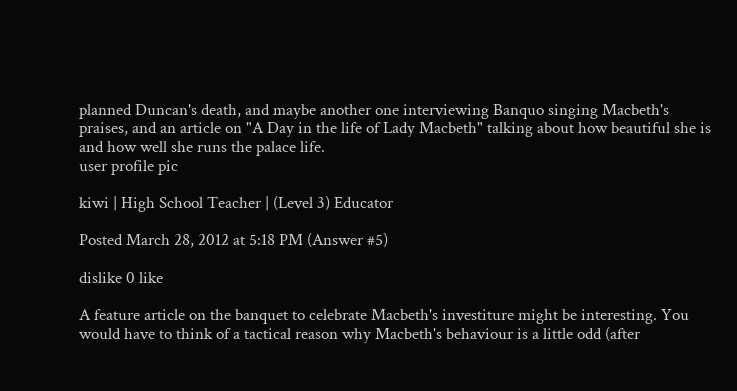planned Duncan's death, and maybe another one interviewing Banquo singing Macbeth's praises, and an article on "A Day in the life of Lady Macbeth" talking about how beautiful she is and how well she runs the palace life.
user profile pic

kiwi | High School Teacher | (Level 3) Educator

Posted March 28, 2012 at 5:18 PM (Answer #5)

dislike 0 like

A feature article on the banquet to celebrate Macbeth's investiture might be interesting. You would have to think of a tactical reason why Macbeth's behaviour is a little odd (after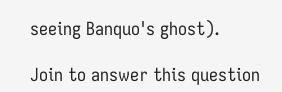seeing Banquo's ghost).

Join to answer this question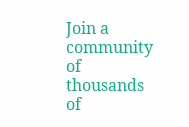Join a community of thousands of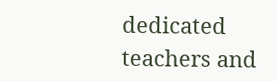dedicated teachers and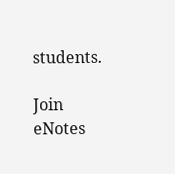students.

Join eNotes